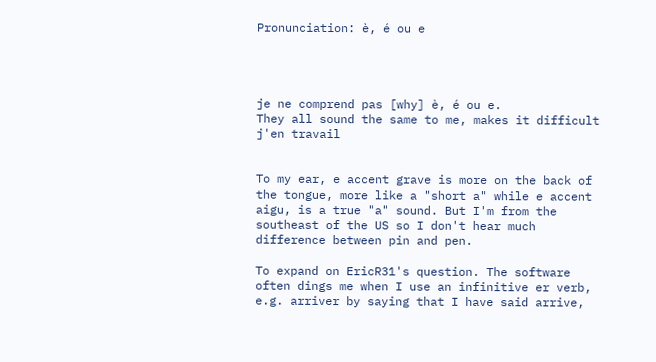Pronunciation: è, é ou e




je ne comprend pas [why] è, é ou e.
They all sound the same to me, makes it difficult
j'en travail


To my ear, e accent grave is more on the back of the tongue, more like a "short a" while e accent aigu, is a true "a" sound. But I'm from the southeast of the US so I don't hear much difference between pin and pen.

To expand on EricR31's question. The software often dings me when I use an infinitive er verb, e.g. arriver by saying that I have said arrive,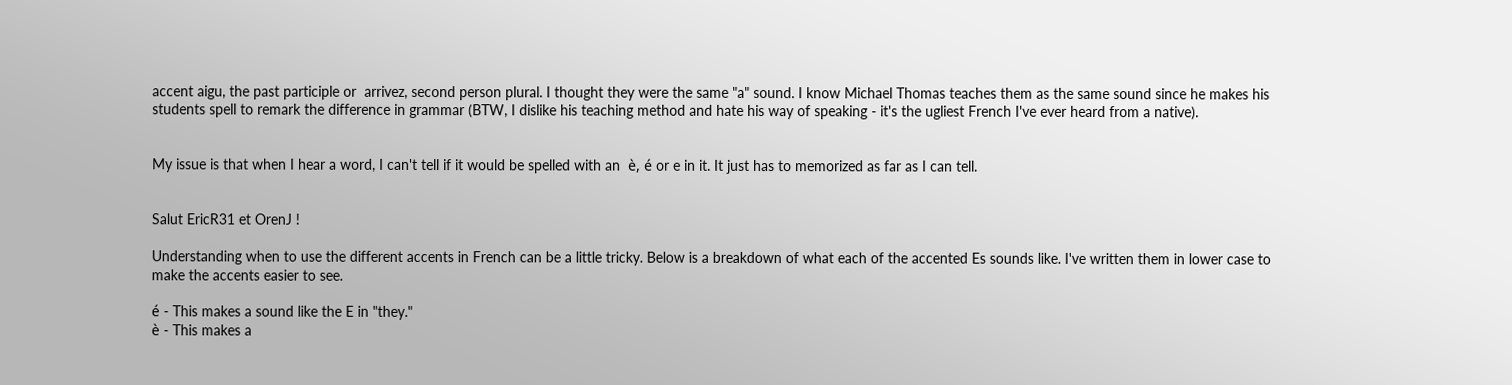accent aigu, the past participle or  arrivez, second person plural. I thought they were the same "a" sound. I know Michael Thomas teaches them as the same sound since he makes his students spell to remark the difference in grammar (BTW, I dislike his teaching method and hate his way of speaking - it's the ugliest French I've ever heard from a native).


My issue is that when I hear a word, I can't tell if it would be spelled with an  è, é or e in it. It just has to memorized as far as I can tell.


Salut EricR31 et OrenJ !

Understanding when to use the different accents in French can be a little tricky. Below is a breakdown of what each of the accented Es sounds like. I've written them in lower case to make the accents easier to see.

é - This makes a sound like the E in "they."
è - This makes a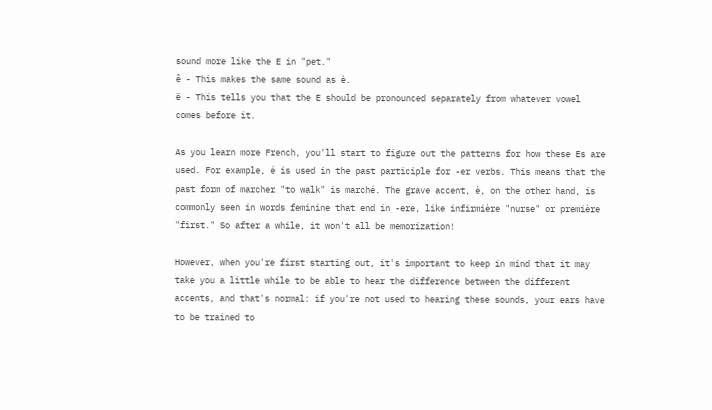sound more like the E in "pet."
ê - This makes the same sound as è.
ë - This tells you that the E should be pronounced separately from whatever vowel comes before it.

As you learn more French, you'll start to figure out the patterns for how these Es are used. For example, é is used in the past participle for -er verbs. This means that the past form of marcher "to walk" is marché. The grave accent, è, on the other hand, is commonly seen in words feminine that end in -ere, like infirmière "nurse" or première "first." So after a while, it won't all be memorization!

However, when you're first starting out, it's important to keep in mind that it may take you a little while to be able to hear the difference between the different accents, and that's normal: if you're not used to hearing these sounds, your ears have to be trained to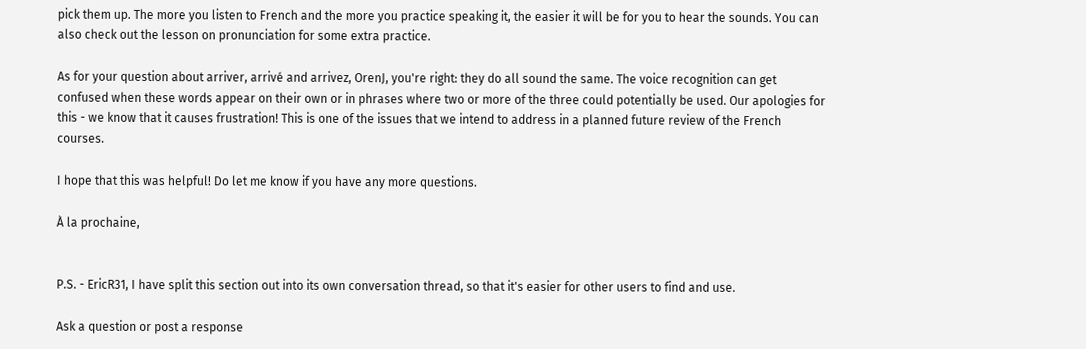pick them up. The more you listen to French and the more you practice speaking it, the easier it will be for you to hear the sounds. You can also check out the lesson on pronunciation for some extra practice.

As for your question about arriver, arrivé and arrivez, OrenJ, you're right: they do all sound the same. The voice recognition can get confused when these words appear on their own or in phrases where two or more of the three could potentially be used. Our apologies for this - we know that it causes frustration! This is one of the issues that we intend to address in a planned future review of the French courses.

I hope that this was helpful! Do let me know if you have any more questions.

À la prochaine,


P.S. - EricR31, I have split this section out into its own conversation thread, so that it's easier for other users to find and use.

Ask a question or post a response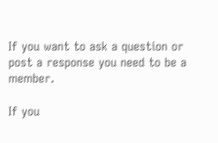If you want to ask a question or post a response you need to be a member.

If you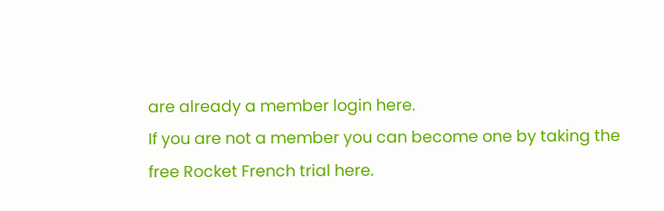are already a member login here.
If you are not a member you can become one by taking the free Rocket French trial here.